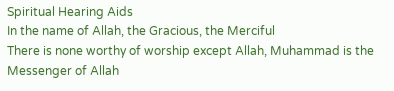Spiritual Hearing Aids
In the name of Allah, the Gracious, the Merciful
There is none worthy of worship except Allah, Muhammad is the Messenger of Allah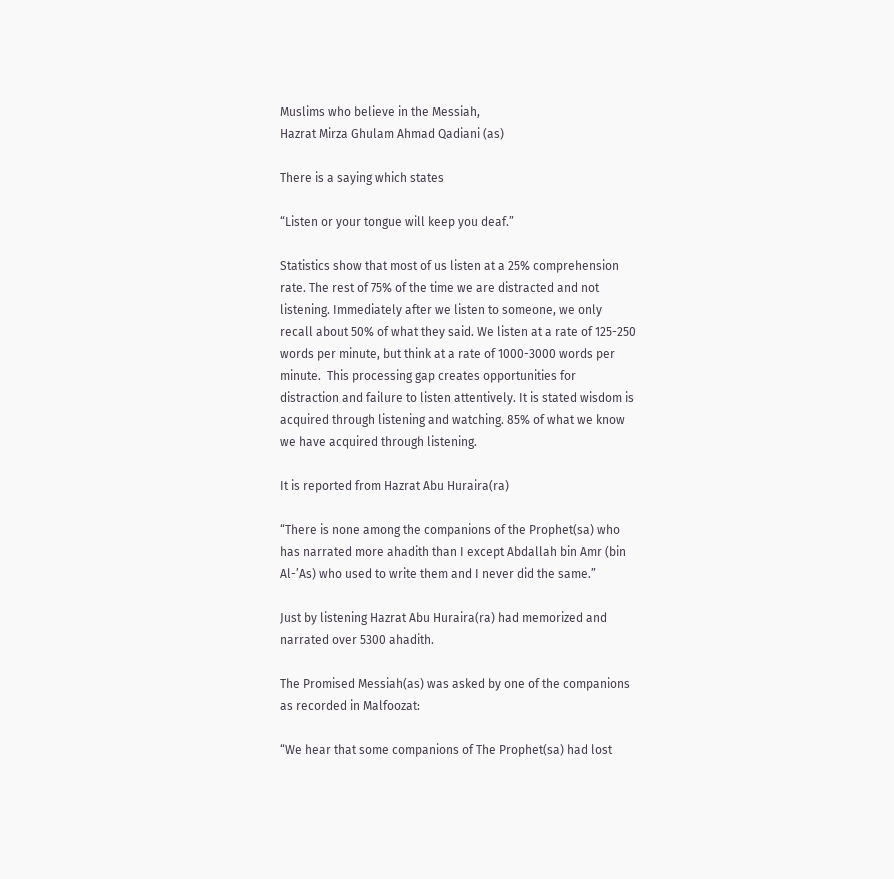Muslims who believe in the Messiah,
Hazrat Mirza Ghulam Ahmad Qadiani (as)

There is a saying which states

“Listen or your tongue will keep you deaf.”

Statistics show that most of us listen at a 25% comprehension rate. The rest of 75% of the time we are distracted and not listening. Immediately after we listen to someone, we only recall about 50% of what they said. We listen at a rate of 125-250 words per minute, but think at a rate of 1000-3000 words per minute.  This processing gap creates opportunities for distraction and failure to listen attentively. It is stated wisdom is acquired through listening and watching. 85% of what we know we have acquired through listening.

It is reported from Hazrat Abu Huraira(ra)

“There is none among the companions of the Prophet(sa) who has narrated more ahadith than I except Abdallah bin Amr (bin Al-’As) who used to write them and I never did the same.”

Just by listening Hazrat Abu Huraira(ra) had memorized and narrated over 5300 ahadith.

The Promised Messiah(as) was asked by one of the companions as recorded in Malfoozat:

“We hear that some companions of The Prophet(sa) had lost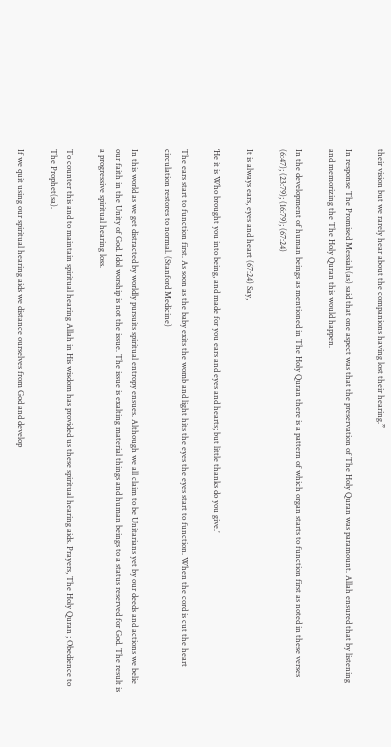their vision but we rarely hear about the companions having lost their hearing.”

In response The Promised Messiah(as) said that one aspect was that the preservation of The Holy Quran was paramount. Allah ensured that by listening and memorizing the The Holy Quran this would happen.

In the development of human beings as mentioned in The Holy Quran there is a pattern of which organ starts to function first as noted in these verses (6:47); (23:79); (16:79); (67:24)

It is always ears, eyes and heart (67:24) Say,

‘He it is Who brought you into being, and made for you ears and eyes and hearts; but little thanks do you give.’

The ears start to function first. As soon as the baby exits the womb and light hits the eyes the eyes start to function. When the cord is cut the heart circulation restores to normal. (Stanford Medicine)

In this world as we get distracted by worldly pursuits spiritual entropy ensues. Although we all claim to be Unitarians yet by our deeds and actions we belie our faith in the Unity of God. Idol worship is not the issue. The issue is exalting material things and human beings to a status reserved for God. The result is a progressive spiritual hearing loss.

To counter this and to maintain spiritual hearing Allah in His wisdom has provided us these spiritual hearing aids. Prayers, The Holy Quran ; Obedience to The Prophet(sa).

If we quit using our spiritual hearing aids we distance ourselves from God and develop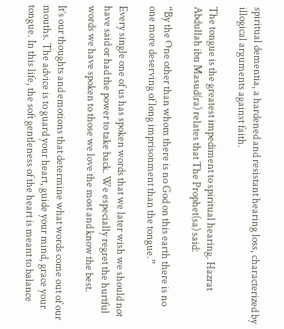spiritual dementia, a hardened and resistant hearing loss, characterized by illogical arguments against faith.

The tongue is the greatest impediment to spiritual hearing. Hazrat Abdullah ibn Masud(ra) relates that The Prophet(sa) said:

“By the One other than whom there is no God on this earth there is no one more deserving of long imprisonment than the tongue.”

Every single one of us has spoken words that we later wish we should not have said or had the power to take back. We especially regret the hurtful words we have spoken to those we love the most and know the best.

It’s our thoughts and emotions that determine what words come out of our mouths. The advice is to guard your heart, guide your mind, grace your tongue. In this life, the soft gentleness of the heart is meant to balance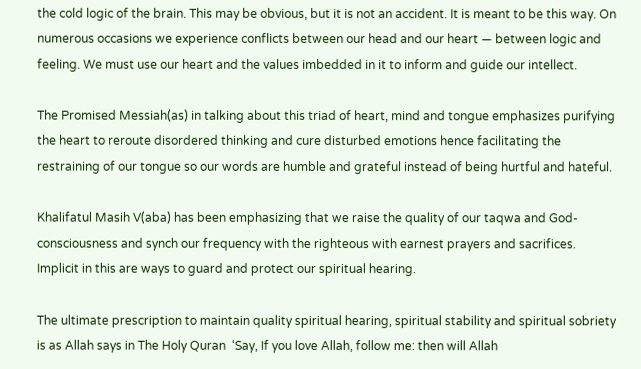the cold logic of the brain. This may be obvious, but it is not an accident. It is meant to be this way. On numerous occasions we experience conflicts between our head and our heart — between logic and feeling. We must use our heart and the values imbedded in it to inform and guide our intellect.

The Promised Messiah(as) in talking about this triad of heart, mind and tongue emphasizes purifying the heart to reroute disordered thinking and cure disturbed emotions hence facilitating the restraining of our tongue so our words are humble and grateful instead of being hurtful and hateful.

Khalifatul Masih V(aba) has been emphasizing that we raise the quality of our taqwa and God-consciousness and synch our frequency with the righteous with earnest prayers and sacrifices. Implicit in this are ways to guard and protect our spiritual hearing.

The ultimate prescription to maintain quality spiritual hearing, spiritual stability and spiritual sobriety is as Allah says in The Holy Quran  ‘Say, If you love Allah, follow me: then will Allah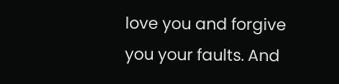love you and forgive you your faults. And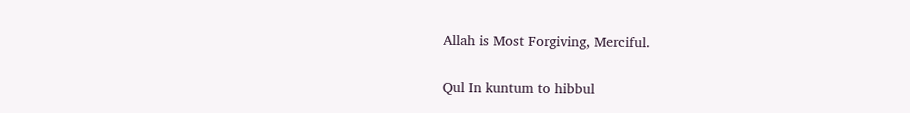Allah is Most Forgiving, Merciful.

Qul In kuntum to hibbul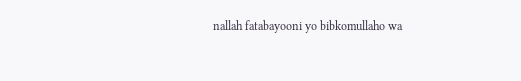nallah fatabayooni yo bibkomullaho wa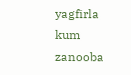yagfirla kum zanooba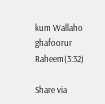kum Wallaho ghafoorur Raheem(3:32)

Share via